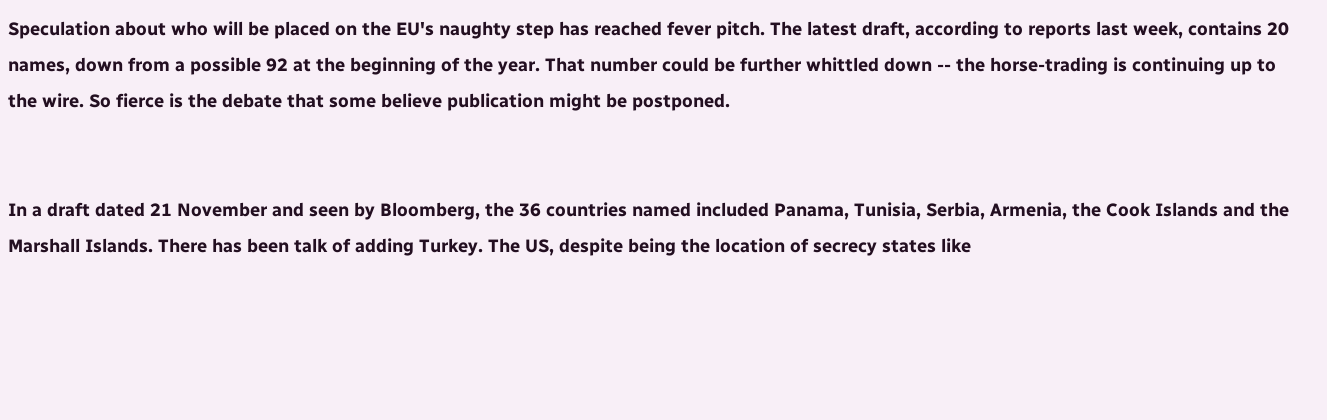Speculation about who will be placed on the EU's naughty step has reached fever pitch. The latest draft, according to reports last week, contains 20 names, down from a possible 92 at the beginning of the year. That number could be further whittled down -- the horse-trading is continuing up to the wire. So fierce is the debate that some believe publication might be postponed.


In a draft dated 21 November and seen by Bloomberg, the 36 countries named included Panama, Tunisia, Serbia, Armenia, the Cook Islands and the Marshall Islands. There has been talk of adding Turkey. The US, despite being the location of secrecy states like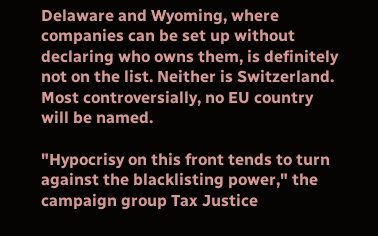Delaware and Wyoming, where companies can be set up without declaring who owns them, is definitely not on the list. Neither is Switzerland. Most controversially, no EU country will be named.

"Hypocrisy on this front tends to turn against the blacklisting power," the campaign group Tax Justice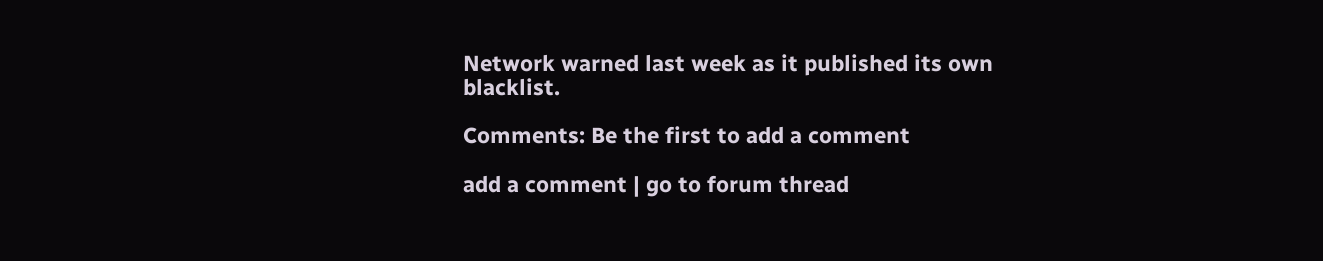Network warned last week as it published its own blacklist.

Comments: Be the first to add a comment

add a comment | go to forum thread